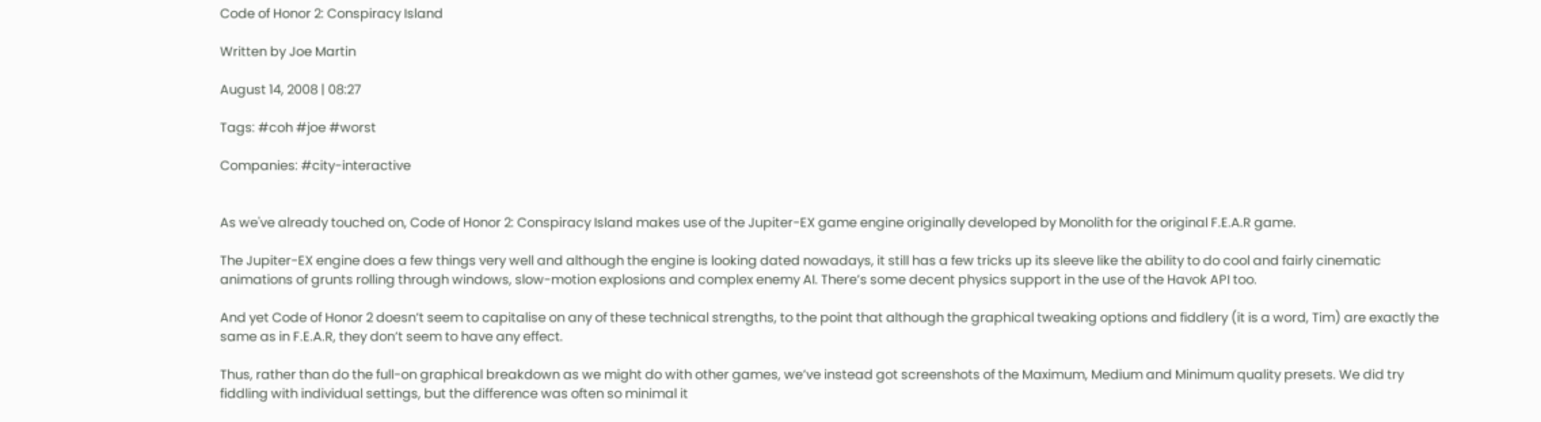Code of Honor 2: Conspiracy Island

Written by Joe Martin

August 14, 2008 | 08:27

Tags: #coh #joe #worst

Companies: #city-interactive


As we've already touched on, Code of Honor 2: Conspiracy Island makes use of the Jupiter-EX game engine originally developed by Monolith for the original F.E.A.R game.

The Jupiter-EX engine does a few things very well and although the engine is looking dated nowadays, it still has a few tricks up its sleeve like the ability to do cool and fairly cinematic animations of grunts rolling through windows, slow-motion explosions and complex enemy AI. There’s some decent physics support in the use of the Havok API too.

And yet Code of Honor 2 doesn’t seem to capitalise on any of these technical strengths, to the point that although the graphical tweaking options and fiddlery (it is a word, Tim) are exactly the same as in F.E.A.R, they don’t seem to have any effect.

Thus, rather than do the full-on graphical breakdown as we might do with other games, we’ve instead got screenshots of the Maximum, Medium and Minimum quality presets. We did try fiddling with individual settings, but the difference was often so minimal it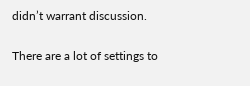didn’t warrant discussion.

There are a lot of settings to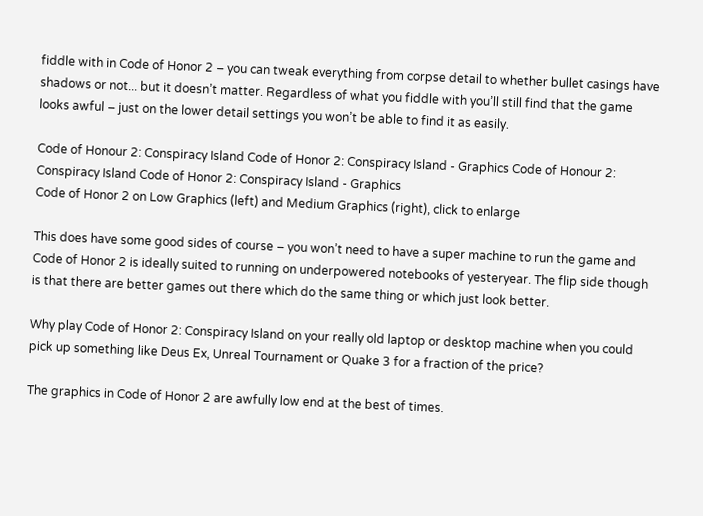fiddle with in Code of Honor 2 – you can tweak everything from corpse detail to whether bullet casings have shadows or not... but it doesn’t matter. Regardless of what you fiddle with you’ll still find that the game looks awful – just on the lower detail settings you won’t be able to find it as easily.

Code of Honour 2: Conspiracy Island Code of Honor 2: Conspiracy Island - Graphics Code of Honour 2: Conspiracy Island Code of Honor 2: Conspiracy Island - Graphics
Code of Honor 2 on Low Graphics (left) and Medium Graphics (right), click to enlarge

This does have some good sides of course – you won’t need to have a super machine to run the game and Code of Honor 2 is ideally suited to running on underpowered notebooks of yesteryear. The flip side though is that there are better games out there which do the same thing or which just look better.

Why play Code of Honor 2: Conspiracy Island on your really old laptop or desktop machine when you could pick up something like Deus Ex, Unreal Tournament or Quake 3 for a fraction of the price?

The graphics in Code of Honor 2 are awfully low end at the best of times.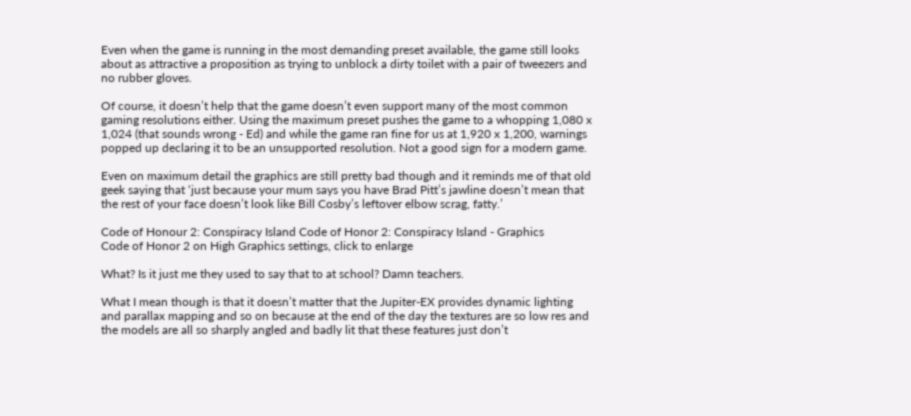Even when the game is running in the most demanding preset available, the game still looks about as attractive a proposition as trying to unblock a dirty toilet with a pair of tweezers and no rubber gloves.

Of course, it doesn’t help that the game doesn’t even support many of the most common gaming resolutions either. Using the maximum preset pushes the game to a whopping 1,080 x 1,024 (that sounds wrong - Ed) and while the game ran fine for us at 1,920 x 1,200, warnings popped up declaring it to be an unsupported resolution. Not a good sign for a modern game.

Even on maximum detail the graphics are still pretty bad though and it reminds me of that old geek saying that ‘just because your mum says you have Brad Pitt’s jawline doesn’t mean that the rest of your face doesn’t look like Bill Cosby’s leftover elbow scrag, fatty.’

Code of Honour 2: Conspiracy Island Code of Honor 2: Conspiracy Island - Graphics
Code of Honor 2 on High Graphics settings, click to enlarge

What? Is it just me they used to say that to at school? Damn teachers.

What I mean though is that it doesn’t matter that the Jupiter-EX provides dynamic lighting and parallax mapping and so on because at the end of the day the textures are so low res and the models are all so sharply angled and badly lit that these features just don’t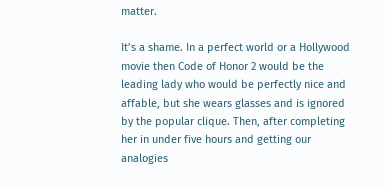matter.

It’s a shame. In a perfect world or a Hollywood movie then Code of Honor 2 would be the leading lady who would be perfectly nice and affable, but she wears glasses and is ignored by the popular clique. Then, after completing her in under five hours and getting our analogies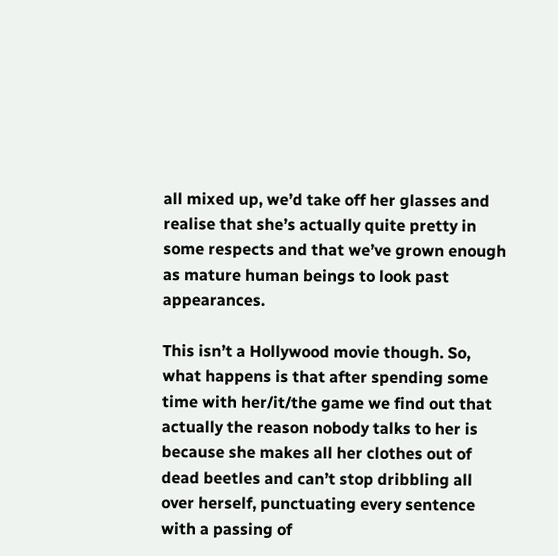all mixed up, we’d take off her glasses and realise that she’s actually quite pretty in some respects and that we’ve grown enough as mature human beings to look past appearances.

This isn’t a Hollywood movie though. So, what happens is that after spending some time with her/it/the game we find out that actually the reason nobody talks to her is because she makes all her clothes out of dead beetles and can’t stop dribbling all over herself, punctuating every sentence with a passing of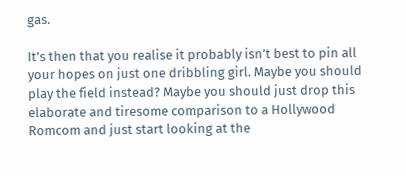gas.

It’s then that you realise it probably isn’t best to pin all your hopes on just one dribbling girl. Maybe you should play the field instead? Maybe you should just drop this elaborate and tiresome comparison to a Hollywood Romcom and just start looking at the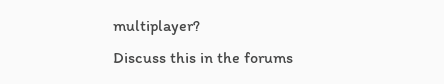multiplayer?
Discuss this in the forums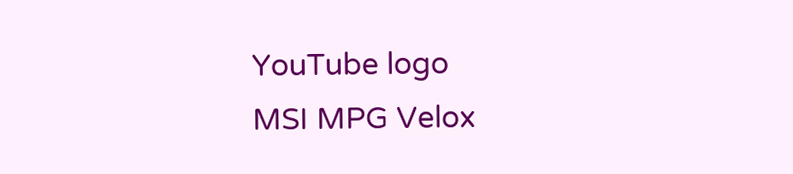YouTube logo
MSI MPG Velox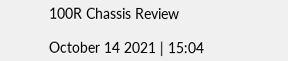100R Chassis Review

October 14 2021 | 15:04